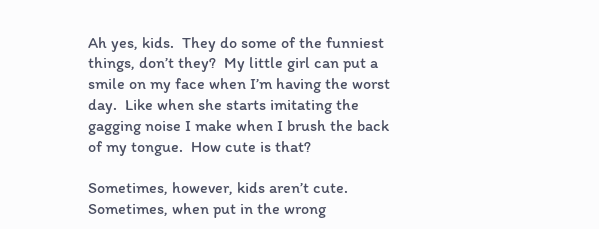Ah yes, kids.  They do some of the funniest things, don’t they?  My little girl can put a smile on my face when I’m having the worst day.  Like when she starts imitating the gagging noise I make when I brush the back of my tongue.  How cute is that?

Sometimes, however, kids aren’t cute.  Sometimes, when put in the wrong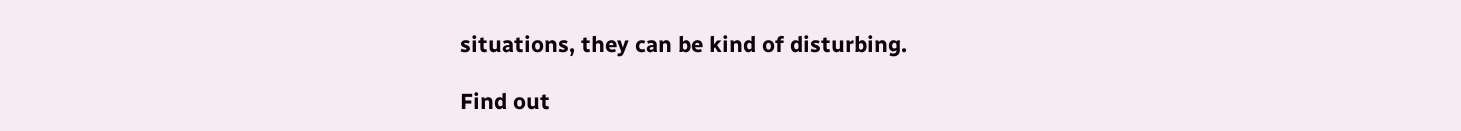situations, they can be kind of disturbing.

Find out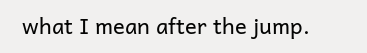what I mean after the jump.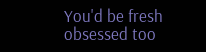You'd be fresh obsessed too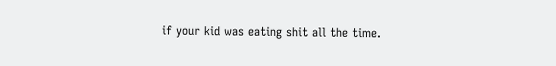if your kid was eating shit all the time.